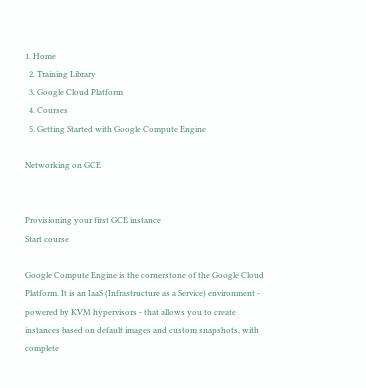1. Home
  2. Training Library
  3. Google Cloud Platform
  4. Courses
  5. Getting Started with Google Compute Engine

Networking on GCE


Provisioning your first GCE instance
Start course

Google Compute Engine is the cornerstone of the Google Cloud Platform. It is an IaaS (Infrastructure as a Service) environment - powered by KVM hypervisors - that allows you to create instances based on default images and custom snapshots, with complete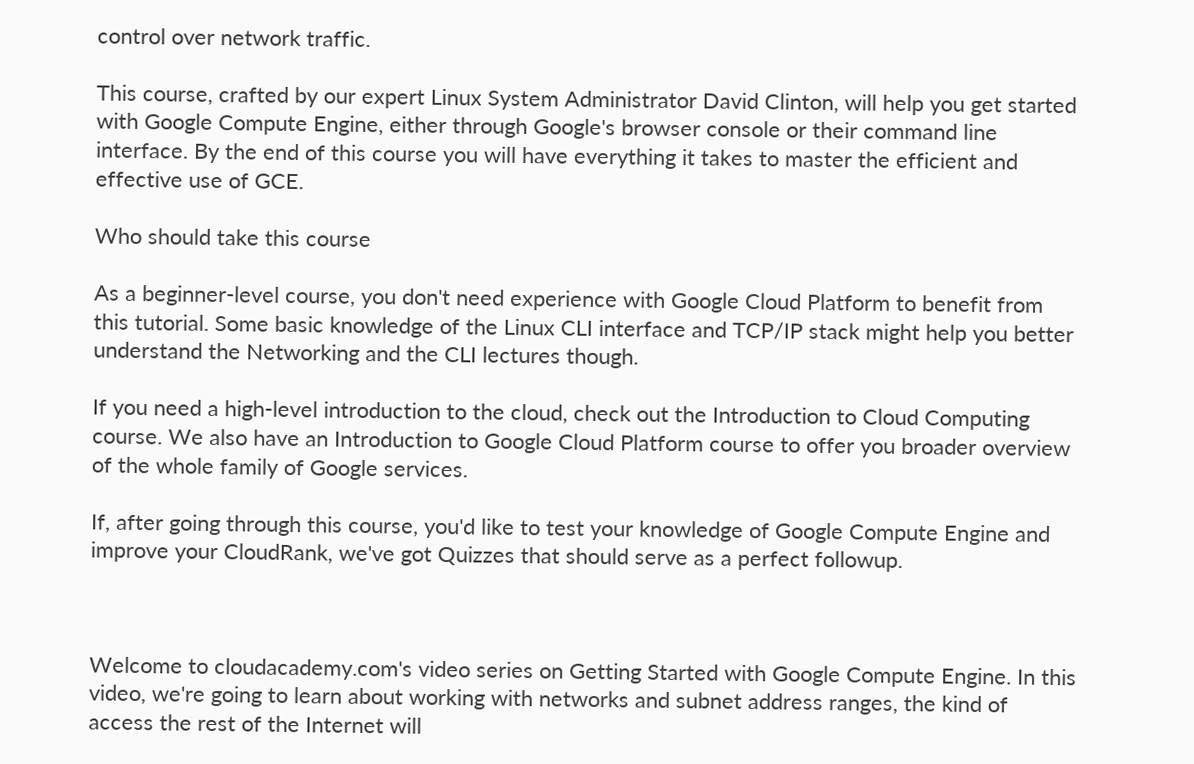control over network traffic.

This course, crafted by our expert Linux System Administrator David Clinton, will help you get started with Google Compute Engine, either through Google's browser console or their command line interface. By the end of this course you will have everything it takes to master the efficient and effective use of GCE.

Who should take this course

As a beginner-level course, you don't need experience with Google Cloud Platform to benefit from this tutorial. Some basic knowledge of the Linux CLI interface and TCP/IP stack might help you better understand the Networking and the CLI lectures though.

If you need a high-level introduction to the cloud, check out the Introduction to Cloud Computing course. We also have an Introduction to Google Cloud Platform course to offer you broader overview of the whole family of Google services.

If, after going through this course, you'd like to test your knowledge of Google Compute Engine and improve your CloudRank, we've got Quizzes that should serve as a perfect followup.



Welcome to cloudacademy.com's video series on Getting Started with Google Compute Engine. In this video, we're going to learn about working with networks and subnet address ranges, the kind of access the rest of the Internet will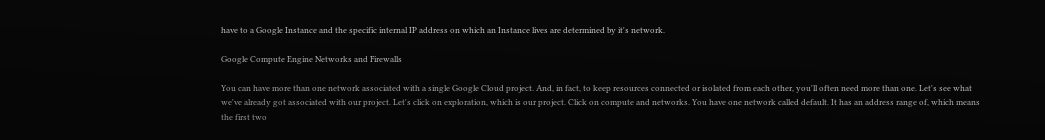have to a Google Instance and the specific internal IP address on which an Instance lives are determined by it's network.

Google Compute Engine Networks and Firewalls

You can have more than one network associated with a single Google Cloud project. And, in fact, to keep resources connected or isolated from each other, you'll often need more than one. Let's see what we've already got associated with our project. Let's click on exploration, which is our project. Click on compute and networks. You have one network called default. It has an address range of, which means the first two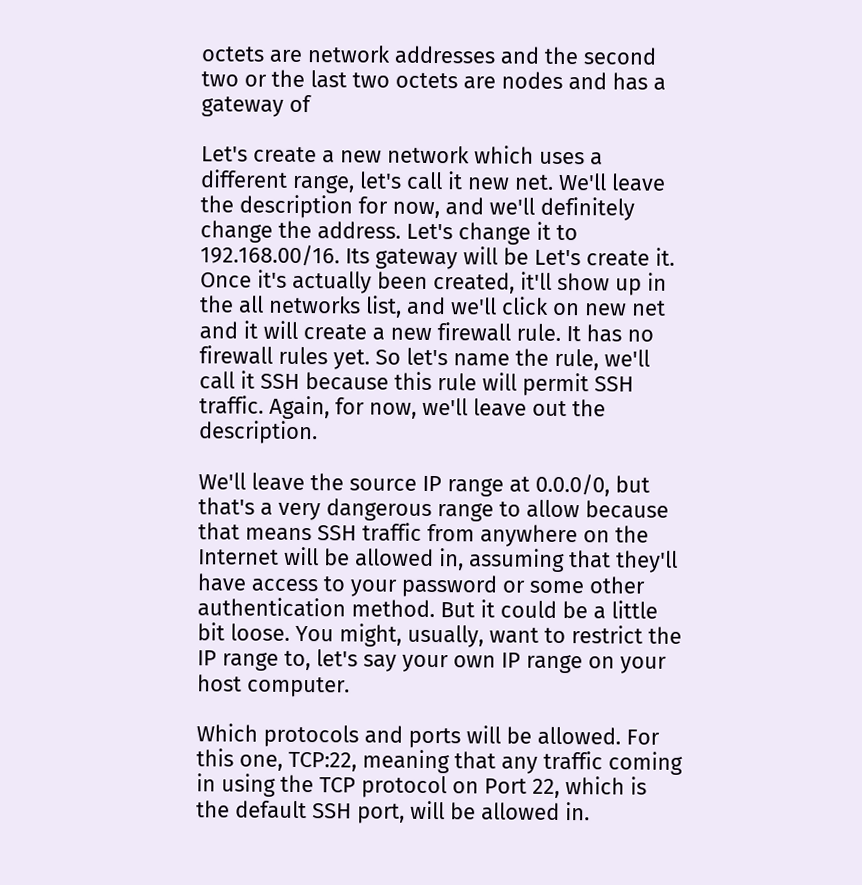octets are network addresses and the second two or the last two octets are nodes and has a gateway of

Let's create a new network which uses a different range, let's call it new net. We'll leave the description for now, and we'll definitely change the address. Let's change it to 192.168.00/16. Its gateway will be Let's create it. Once it's actually been created, it'll show up in the all networks list, and we'll click on new net and it will create a new firewall rule. It has no firewall rules yet. So let's name the rule, we'll call it SSH because this rule will permit SSH traffic. Again, for now, we'll leave out the description.

We'll leave the source IP range at 0.0.0/0, but that's a very dangerous range to allow because that means SSH traffic from anywhere on the Internet will be allowed in, assuming that they'll have access to your password or some other authentication method. But it could be a little bit loose. You might, usually, want to restrict the IP range to, let's say your own IP range on your host computer.

Which protocols and ports will be allowed. For this one, TCP:22, meaning that any traffic coming in using the TCP protocol on Port 22, which is the default SSH port, will be allowed in.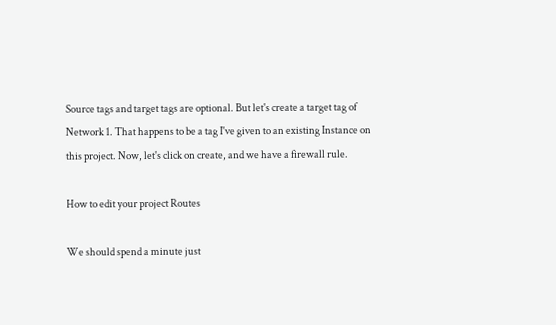Source tags and target tags are optional. But let's create a target tag of Network 1. That happens to be a tag I've given to an existing Instance on this project. Now, let's click on create, and we have a firewall rule.

How to edit your project Routes

We should spend a minute just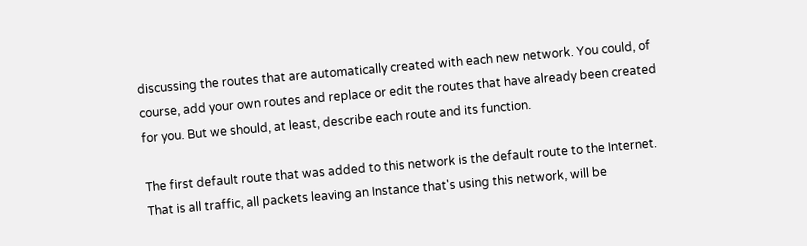discussing the routes that are automatically created with each new network. You could, of course, add your own routes and replace or edit the routes that have already been created for you. But we should, at least, describe each route and its function.

The first default route that was added to this network is the default route to the Internet. That is all traffic, all packets leaving an Instance that's using this network, will be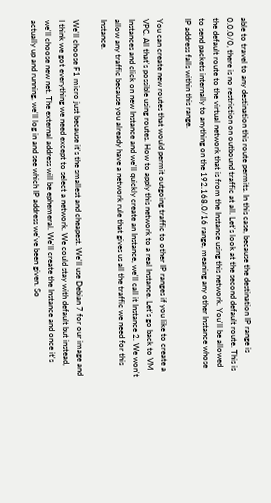able to travel to any destination this route permits. In this case, because the destination IP range is 0.0.0/0, there is no restriction on outbound traffic at all. Let's look at the second default route. This is the default route to the virtual network that is from the Instance using this network. You'll be allowed to send packets internally to anything on the 192.168.0/16 range, meaning any other Instance whose IP address falls within this range.

You can create new routes that would permit outgoing traffic to other IP ranges if you like to create a VPC. All that's possible using routes. How to apply this network to a real Instance. Let's go back to VM Instances and click on new Instance and we'll quickly create an Instance, we'll call it Instance 2. We won't allow any traffic because you already have a network rule that gives us all the traffic we need for this Instance.

We'll choose F1 micro just because it's the smallest and cheapest. We'll use Debian 7 for our image and I think we got everything we need except to select a network. We could stay with default but instead, we'll choose new net. The external address will be ephemeral. We'll create the Instance and once it's actually up and running, we'll log in and see which IP address we've been given. So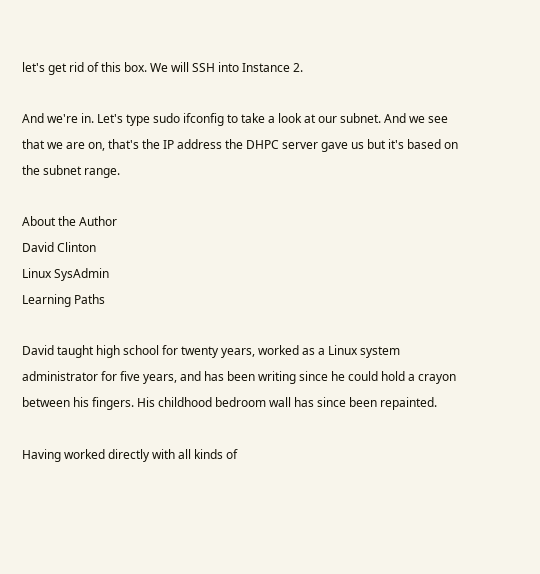let's get rid of this box. We will SSH into Instance 2.

And we're in. Let's type sudo ifconfig to take a look at our subnet. And we see that we are on, that's the IP address the DHPC server gave us but it's based on the subnet range.

About the Author
David Clinton
Linux SysAdmin
Learning Paths

David taught high school for twenty years, worked as a Linux system administrator for five years, and has been writing since he could hold a crayon between his fingers. His childhood bedroom wall has since been repainted.

Having worked directly with all kinds of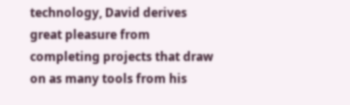technology, David derives great pleasure from completing projects that draw on as many tools from his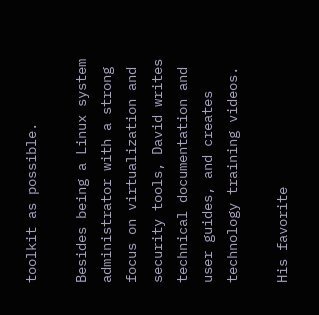toolkit as possible.

Besides being a Linux system administrator with a strong focus on virtualization and security tools, David writes technical documentation and user guides, and creates technology training videos.

His favorite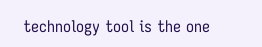technology tool is the one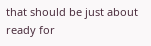that should be just about ready for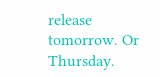release tomorrow. Or Thursday.